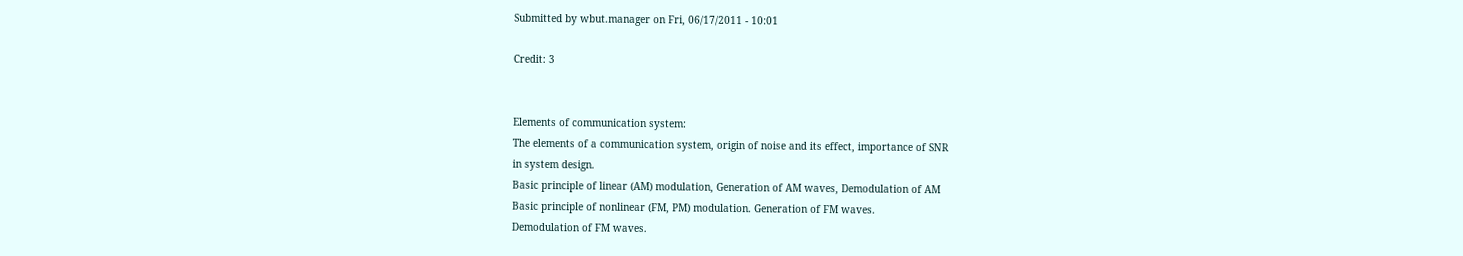Submitted by wbut.manager on Fri, 06/17/2011 - 10:01

Credit: 3


Elements of communication system:
The elements of a communication system, origin of noise and its effect, importance of SNR
in system design.
Basic principle of linear (AM) modulation, Generation of AM waves, Demodulation of AM
Basic principle of nonlinear (FM, PM) modulation. Generation of FM waves.
Demodulation of FM waves.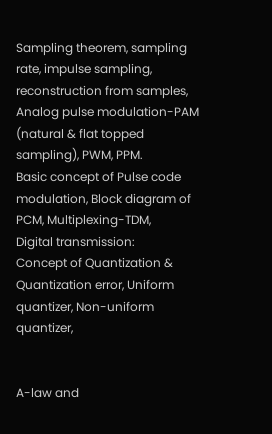Sampling theorem, sampling rate, impulse sampling, reconstruction from samples,
Analog pulse modulation-PAM (natural & flat topped sampling), PWM, PPM.
Basic concept of Pulse code modulation, Block diagram of PCM, Multiplexing-TDM,
Digital transmission:
Concept of Quantization & Quantization error, Uniform quantizer, Non-uniform quantizer,


A-law and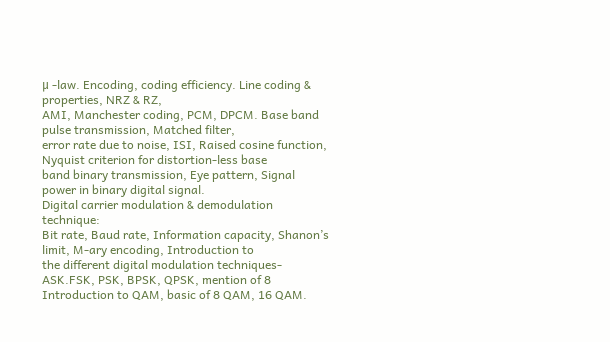μ -law. Encoding, coding efficiency. Line coding & properties, NRZ & RZ,
AMI, Manchester coding, PCM, DPCM. Base band pulse transmission, Matched filter,
error rate due to noise, ISI, Raised cosine function, Nyquist criterion for distortion-less base
band binary transmission, Eye pattern, Signal power in binary digital signal.
Digital carrier modulation & demodulation technique:
Bit rate, Baud rate, Information capacity, Shanon’s limit, M-ary encoding, Introduction to
the different digital modulation techniques-ASK.FSK, PSK, BPSK, QPSK, mention of 8
Introduction to QAM, basic of 8 QAM, 16 QAM.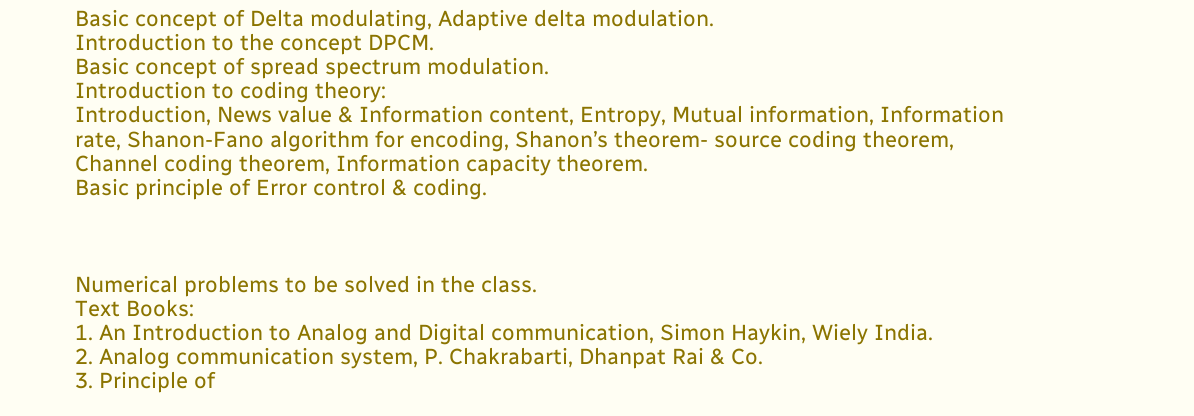Basic concept of Delta modulating, Adaptive delta modulation.
Introduction to the concept DPCM.
Basic concept of spread spectrum modulation.
Introduction to coding theory:
Introduction, News value & Information content, Entropy, Mutual information, Information
rate, Shanon-Fano algorithm for encoding, Shanon’s theorem- source coding theorem,
Channel coding theorem, Information capacity theorem.
Basic principle of Error control & coding.



Numerical problems to be solved in the class.
Text Books:
1. An Introduction to Analog and Digital communication, Simon Haykin, Wiely India.
2. Analog communication system, P. Chakrabarti, Dhanpat Rai & Co.
3. Principle of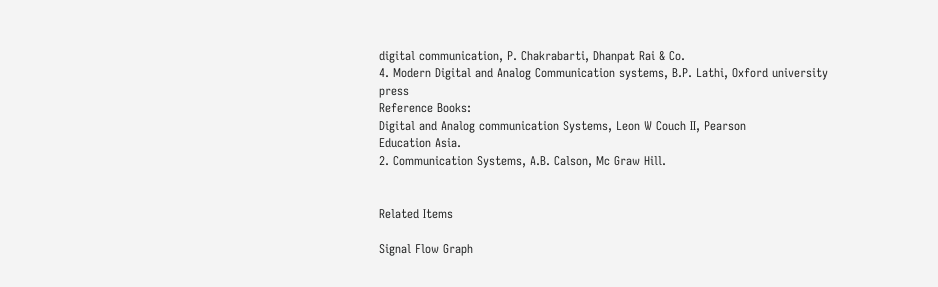digital communication, P. Chakrabarti, Dhanpat Rai & Co.
4. Modern Digital and Analog Communication systems, B.P. Lathi, Oxford university press
Reference Books:
Digital and Analog communication Systems, Leon W Couch II, Pearson
Education Asia.
2. Communication Systems, A.B. Calson, Mc Graw Hill.


Related Items

Signal Flow Graph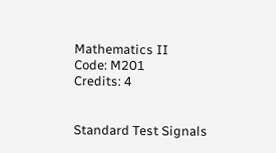Mathematics II
Code: M201
Credits: 4


Standard Test Signals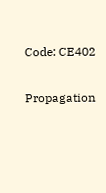Code: CE402


Propagation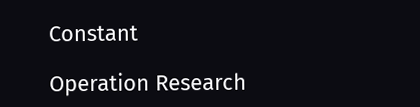Constant

Operation Research